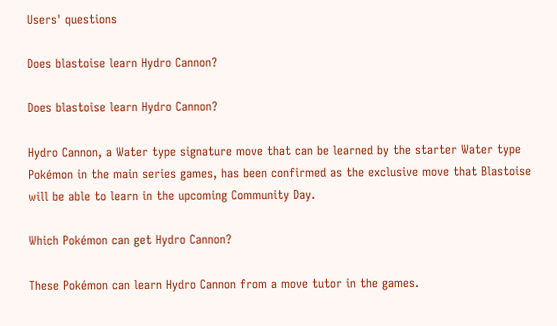Users' questions

Does blastoise learn Hydro Cannon?

Does blastoise learn Hydro Cannon?

Hydro Cannon, a Water type signature move that can be learned by the starter Water type Pokémon in the main series games, has been confirmed as the exclusive move that Blastoise will be able to learn in the upcoming Community Day.

Which Pokémon can get Hydro Cannon?

These Pokémon can learn Hydro Cannon from a move tutor in the games.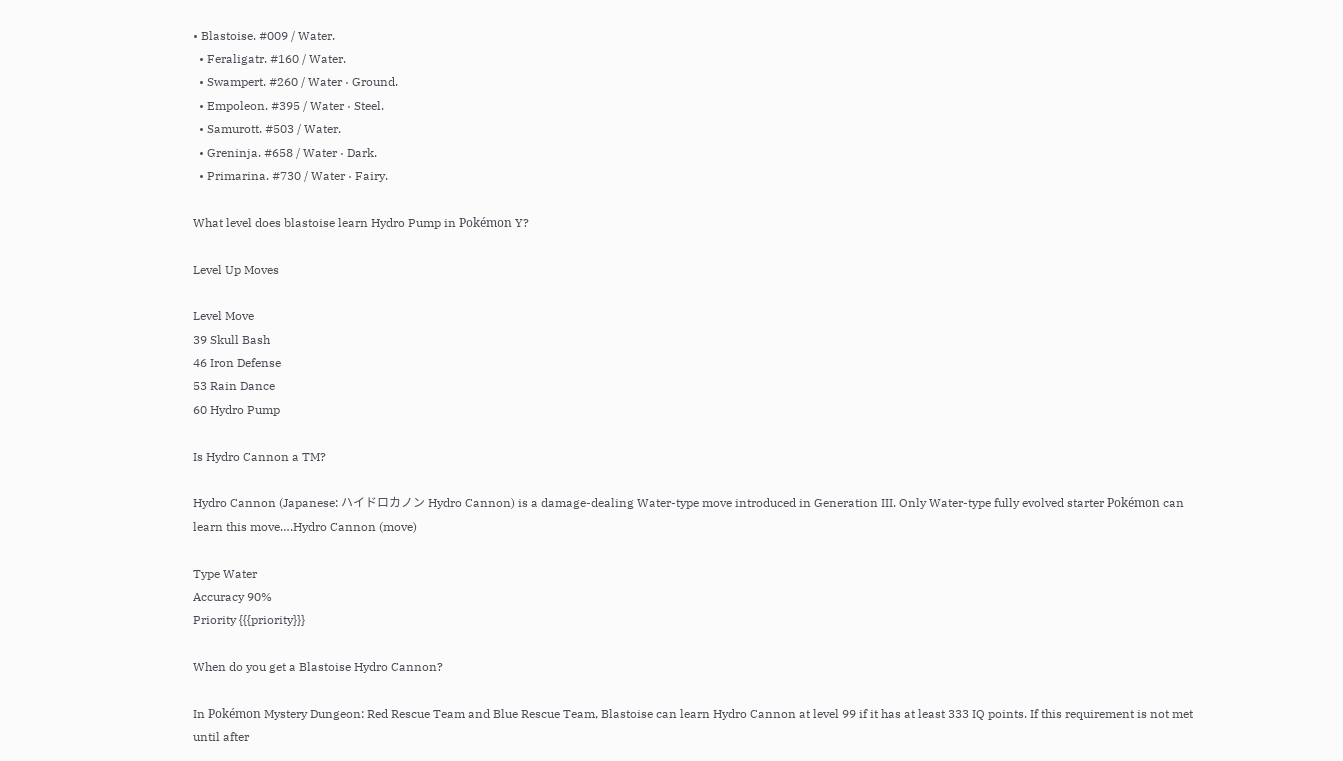• Blastoise. #009 / Water.
  • Feraligatr. #160 / Water.
  • Swampert. #260 / Water · Ground.
  • Empoleon. #395 / Water · Steel.
  • Samurott. #503 / Water.
  • Greninja. #658 / Water · Dark.
  • Primarina. #730 / Water · Fairy.

What level does blastoise learn Hydro Pump in Pokémon Y?

Level Up Moves

Level Move
39 Skull Bash
46 Iron Defense
53 Rain Dance
60 Hydro Pump

Is Hydro Cannon a TM?

Hydro Cannon (Japanese: ハイドロカノン Hydro Cannon) is a damage-dealing Water-type move introduced in Generation III. Only Water-type fully evolved starter Pokémon can learn this move….Hydro Cannon (move)

Type Water
Accuracy 90%
Priority {{{priority}}}

When do you get a Blastoise Hydro Cannon?

In Pokémon Mystery Dungeon: Red Rescue Team and Blue Rescue Team, Blastoise can learn Hydro Cannon at level 99 if it has at least 333 IQ points. If this requirement is not met until after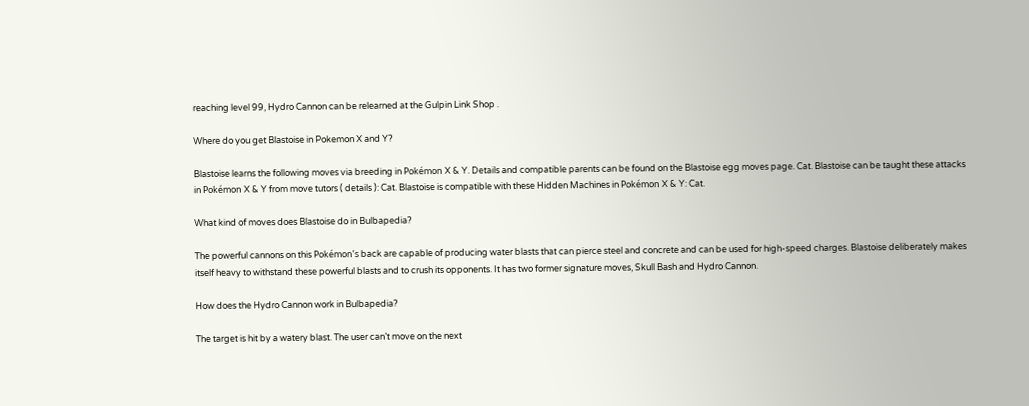reaching level 99, Hydro Cannon can be relearned at the Gulpin Link Shop .

Where do you get Blastoise in Pokemon X and Y?

Blastoise learns the following moves via breeding in Pokémon X & Y. Details and compatible parents can be found on the Blastoise egg moves page. Cat. Blastoise can be taught these attacks in Pokémon X & Y from move tutors ( details ): Cat. Blastoise is compatible with these Hidden Machines in Pokémon X & Y: Cat.

What kind of moves does Blastoise do in Bulbapedia?

The powerful cannons on this Pokémon’s back are capable of producing water blasts that can pierce steel and concrete and can be used for high-speed charges. Blastoise deliberately makes itself heavy to withstand these powerful blasts and to crush its opponents. It has two former signature moves, Skull Bash and Hydro Cannon.

How does the Hydro Cannon work in Bulbapedia?

The target is hit by a watery blast. The user can’t move on the next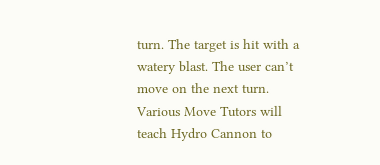turn. The target is hit with a watery blast. The user can’t move on the next turn. Various Move Tutors will teach Hydro Cannon to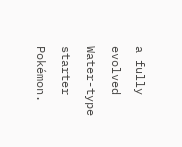a fully evolved Water-type starter Pokémon.